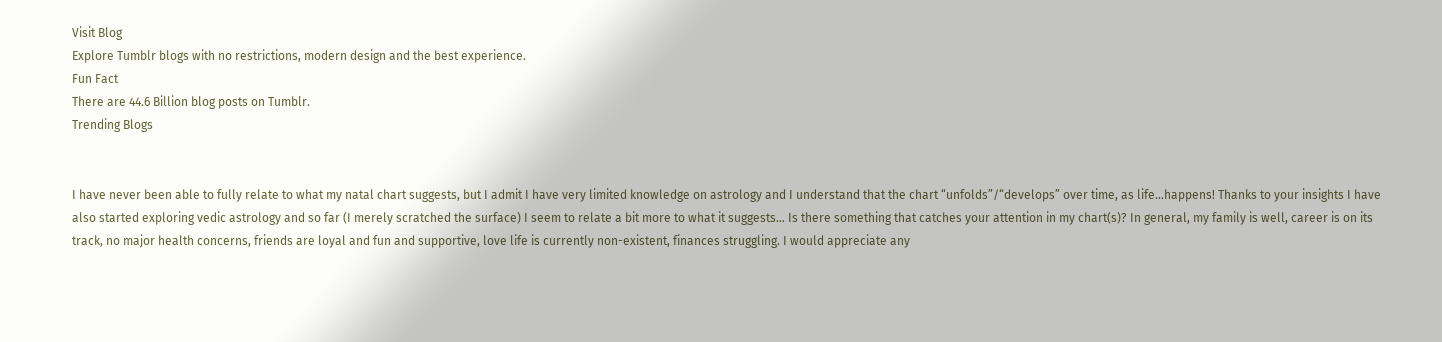Visit Blog
Explore Tumblr blogs with no restrictions, modern design and the best experience.
Fun Fact
There are 44.6 Billion blog posts on Tumblr.
Trending Blogs


I have never been able to fully relate to what my natal chart suggests, but I admit I have very limited knowledge on astrology and I understand that the chart “unfolds”/“develops” over time, as life…happens! Thanks to your insights I have also started exploring vedic astrology and so far (I merely scratched the surface) I seem to relate a bit more to what it suggests… Is there something that catches your attention in my chart(s)? In general, my family is well, career is on its track, no major health concerns, friends are loyal and fun and supportive, love life is currently non-existent, finances struggling. I would appreciate any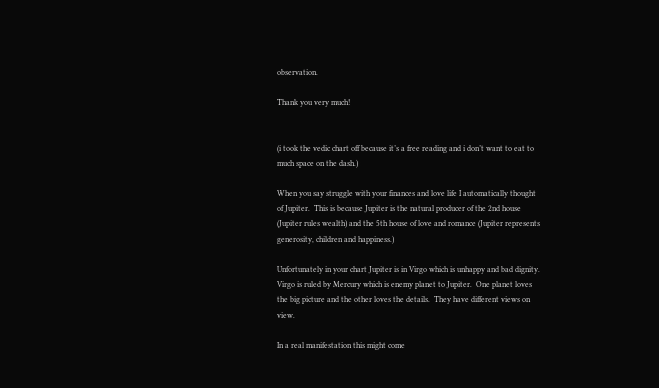observation.

Thank you very much!


(i took the vedic chart off because it’s a free reading and i don’t want to eat to much space on the dash.)

When you say struggle with your finances and love life I automatically thought of Jupiter.  This is because Jupiter is the natural producer of the 2nd house (Jupiter rules wealth) and the 5th house of love and romance (Jupiter represents generosity, children and happiness.)

Unfortunately in your chart Jupiter is in Virgo which is unhappy and bad dignity.  Virgo is ruled by Mercury which is enemy planet to Jupiter.  One planet loves the big picture and the other loves the details.  They have different views on view.

In a real manifestation this might come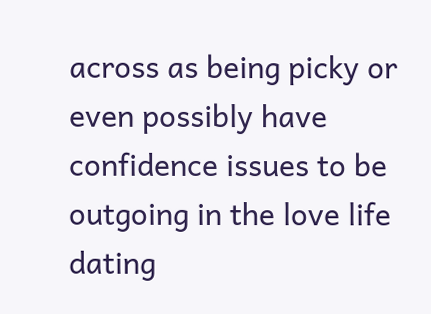across as being picky or even possibly have confidence issues to be outgoing in the love life dating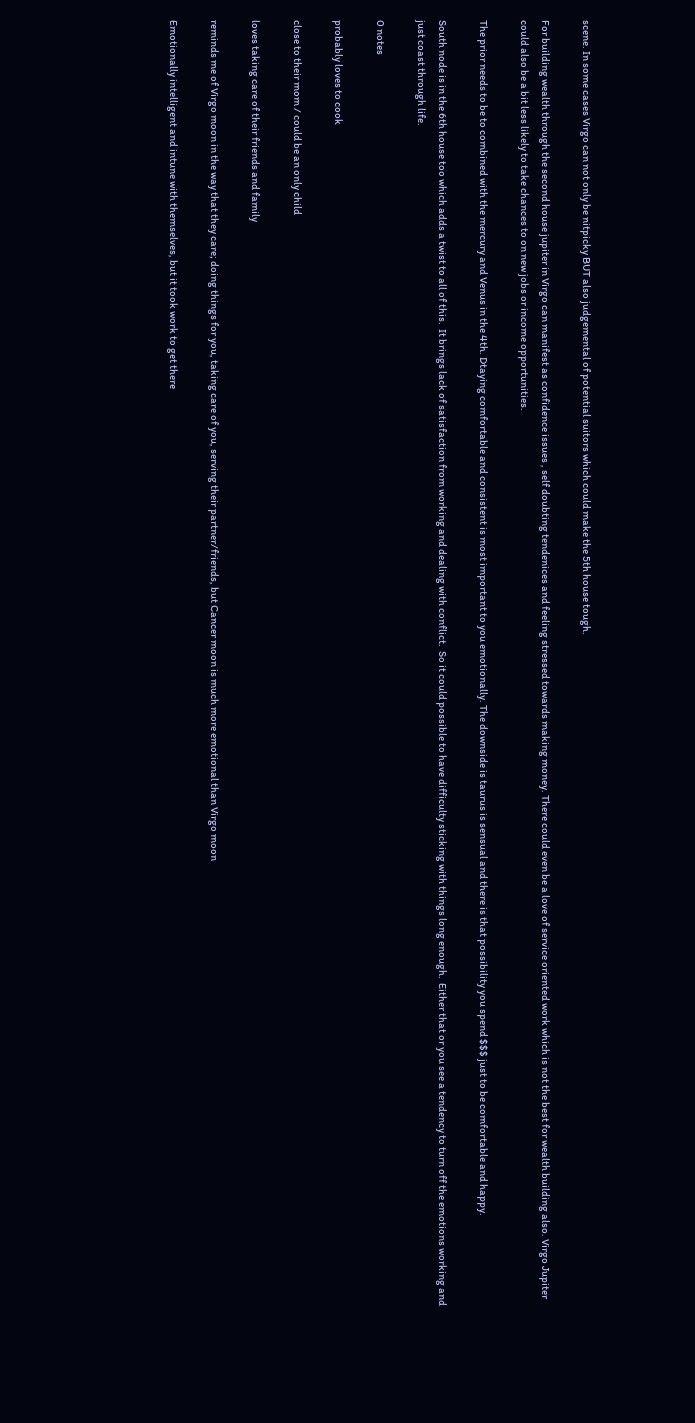scene. In some cases Virgo can not only be nitpicky BUT also judgemental of potential suitors which could make the 5th house tough.

For building wealth through the second house jupiter in Virgo can manifest as confidence issues , self doubting tendenices and feeling stressed towards making money. There could even be a love of service oriented work which is not the best for wealth building also. Virgo Jupiter could also be a bit less likely to take chances to on new jobs or income opportunities.

The prior needs to be to combined with the mercury and Venus in the 4th. Dtaying comfortable and consistent is most important to you emotionally. The downside is taurus is sensual and there is that possibility you spend $$$ just to be comfortable and happy.

South node is in the 6th house too which adds a twist to all of this.  It brings lack of satisfaction from working and dealing with conflict.  So it could possible to have difficulty sticking with things long enough.  Either that or you see a tendency to turn off the emotions working and just coast through life.

0 notes

probably loves to cook

close to their mom / could be an only child

loves taking care of their friends and family

reminds me of Virgo moon in the way that they care; doing things for you, taking care of you, serving their partner/friends, but Cancer moon is much more emotional than Virgo moon

Emotionally intelligent and intune with themselves, but it took work to get there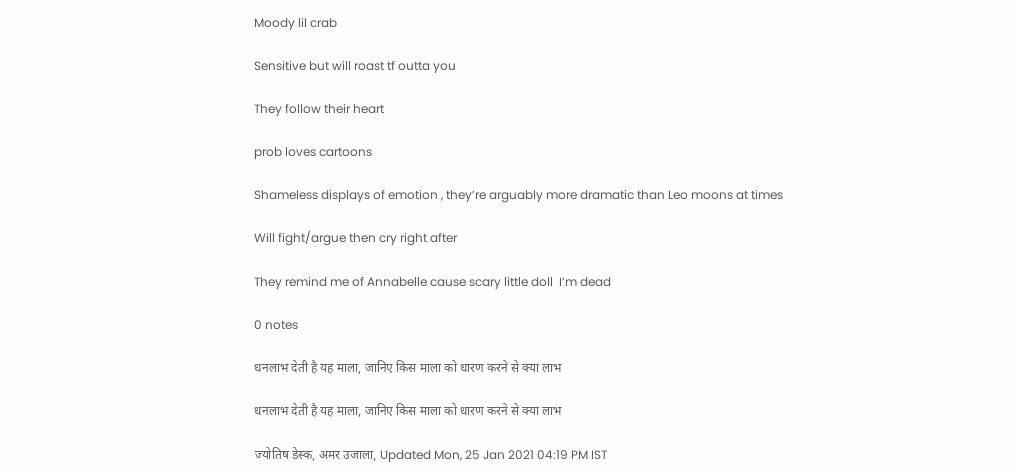Moody lil crab

Sensitive but will roast tf outta you

They follow their heart

prob loves cartoons

Shameless displays of emotion , they’re arguably more dramatic than Leo moons at times

Will fight/argue then cry right after

They remind me of Annabelle cause scary little doll  I’m dead

0 notes

धनलाभ देती है यह माला, जानिए किस माला को धारण करने से क्या लाभ

धनलाभ देती है यह माला, जानिए किस माला को धारण करने से क्या लाभ

ज्योतिष डेस्क, अमर उजाला, Updated Mon, 25 Jan 2021 04:19 PM IST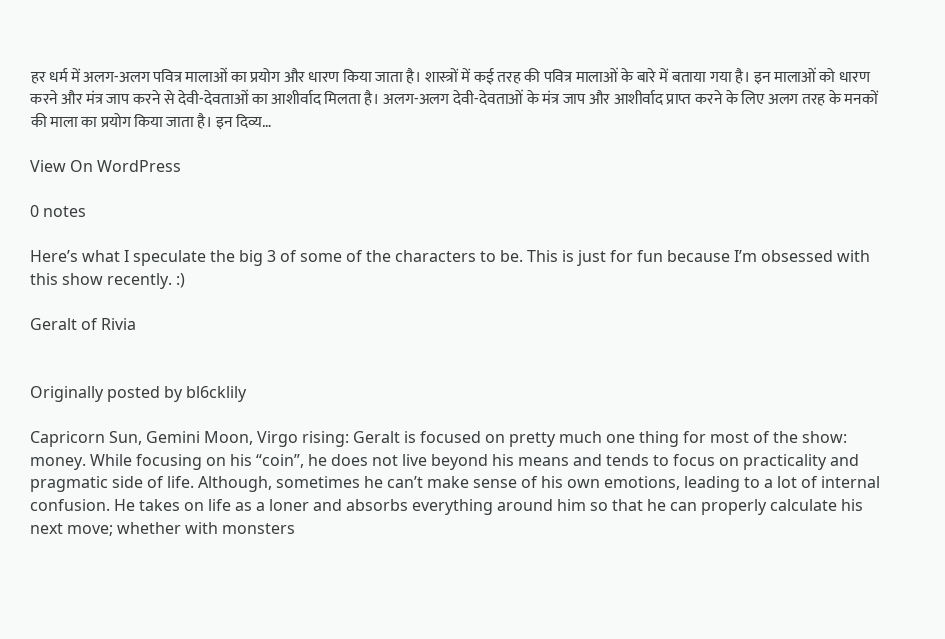हर धर्म में अलग-अलग पवित्र मालाओं का प्रयोग और धारण किया जाता है। शास्त्रों में कई तरह की पवित्र मालाओं के बारे में बताया गया है। इन मालाओं को धारण करने और मंत्र जाप करने से देवी-देवताओं का आशीर्वाद मिलता है। अलग-अलग देवी-देवताओं के मंत्र जाप और आशीर्वाद प्राप्त करने के लिए अलग तरह के मनकों की माला का प्रयोग किया जाता है। इन दिव्य…

View On WordPress

0 notes

Here’s what I speculate the big 3 of some of the characters to be. This is just for fun because I’m obsessed with this show recently. :)

Geralt of Rivia


Originally posted by bl6cklily

Capricorn Sun, Gemini Moon, Virgo rising: Geralt is focused on pretty much one thing for most of the show: money. While focusing on his “coin”, he does not live beyond his means and tends to focus on practicality and pragmatic side of life. Although, sometimes he can’t make sense of his own emotions, leading to a lot of internal confusion. He takes on life as a loner and absorbs everything around him so that he can properly calculate his next move; whether with monsters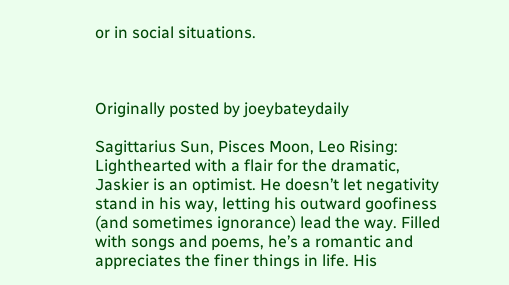or in social situations.



Originally posted by joeybateydaily

Sagittarius Sun, Pisces Moon, Leo Rising: Lighthearted with a flair for the dramatic, Jaskier is an optimist. He doesn’t let negativity stand in his way, letting his outward goofiness (and sometimes ignorance) lead the way. Filled with songs and poems, he’s a romantic and appreciates the finer things in life. His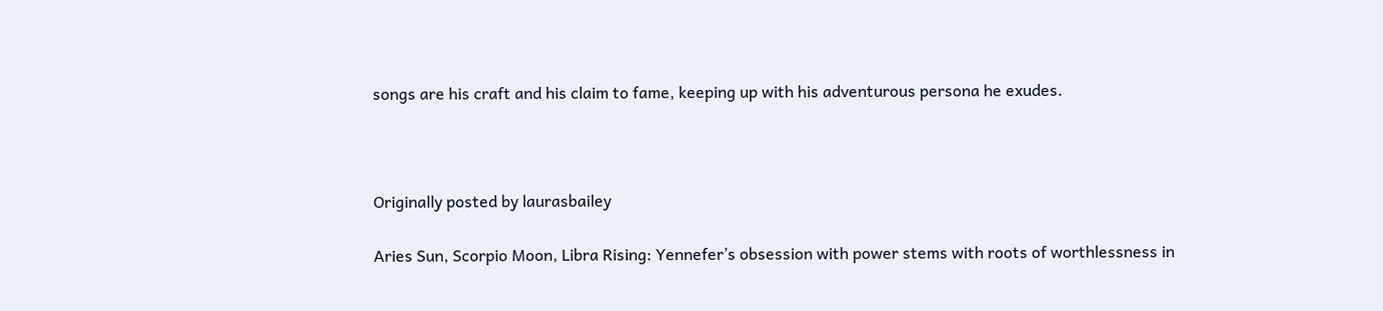songs are his craft and his claim to fame, keeping up with his adventurous persona he exudes.



Originally posted by laurasbailey

Aries Sun, Scorpio Moon, Libra Rising: Yennefer’s obsession with power stems with roots of worthlessness in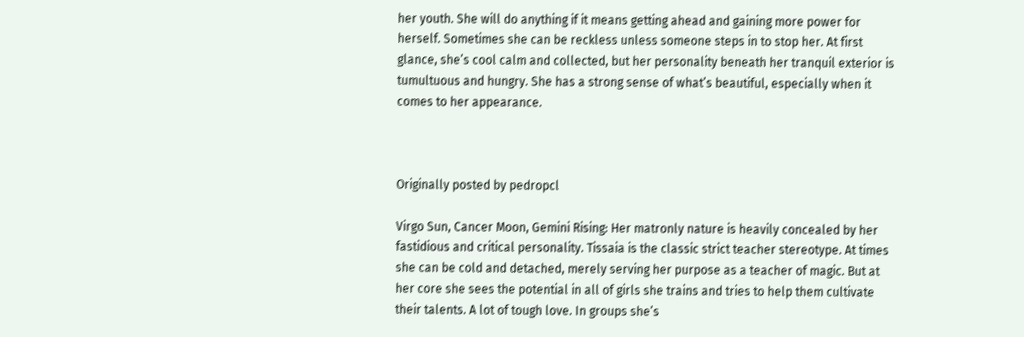her youth. She will do anything if it means getting ahead and gaining more power for herself. Sometimes she can be reckless unless someone steps in to stop her. At first glance, she’s cool calm and collected, but her personality beneath her tranquil exterior is tumultuous and hungry. She has a strong sense of what’s beautiful, especially when it comes to her appearance.



Originally posted by pedropcl

Virgo Sun, Cancer Moon, Gemini Rising: Her matronly nature is heavily concealed by her fastidious and critical personality. Tissaia is the classic strict teacher stereotype. At times she can be cold and detached, merely serving her purpose as a teacher of magic. But at her core she sees the potential in all of girls she trains and tries to help them cultivate their talents. A lot of tough love. In groups she’s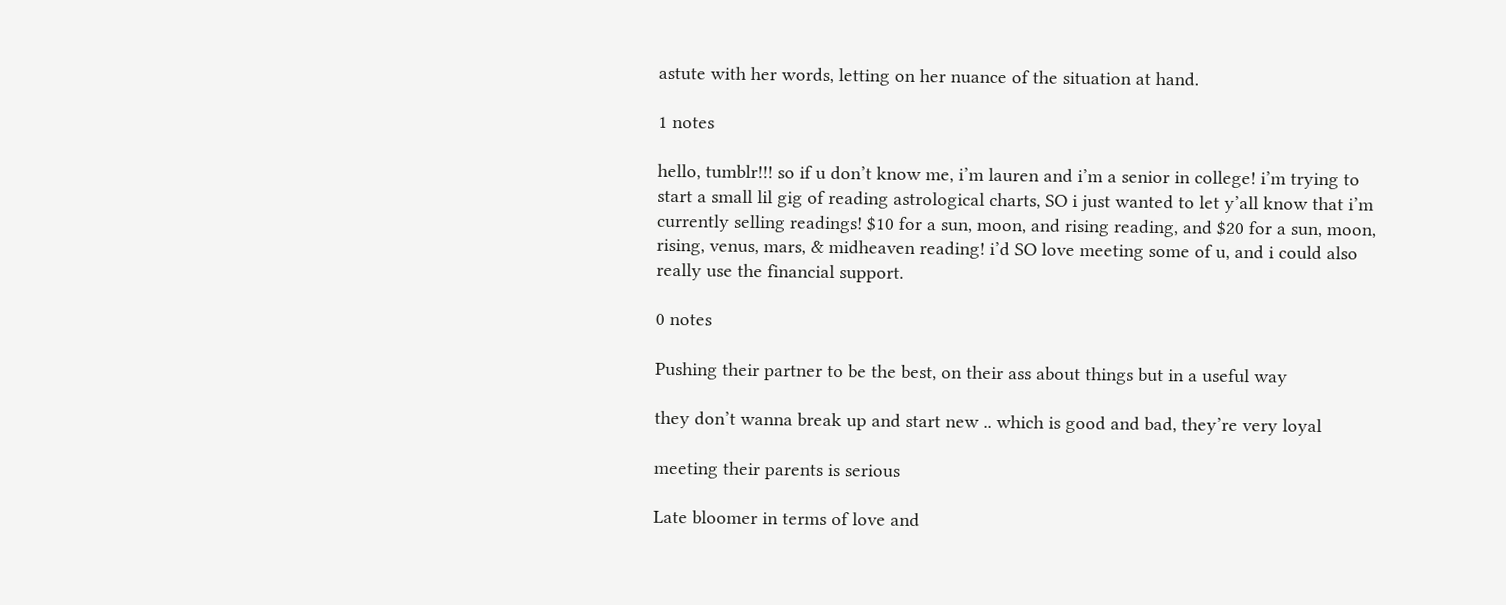astute with her words, letting on her nuance of the situation at hand.

1 notes

hello, tumblr!!! so if u don’t know me, i’m lauren and i’m a senior in college! i’m trying to start a small lil gig of reading astrological charts, SO i just wanted to let y’all know that i’m currently selling readings! $10 for a sun, moon, and rising reading, and $20 for a sun, moon, rising, venus, mars, & midheaven reading! i’d SO love meeting some of u, and i could also really use the financial support.

0 notes

Pushing their partner to be the best, on their ass about things but in a useful way

they don’t wanna break up and start new .. which is good and bad, they’re very loyal

meeting their parents is serious

Late bloomer in terms of love and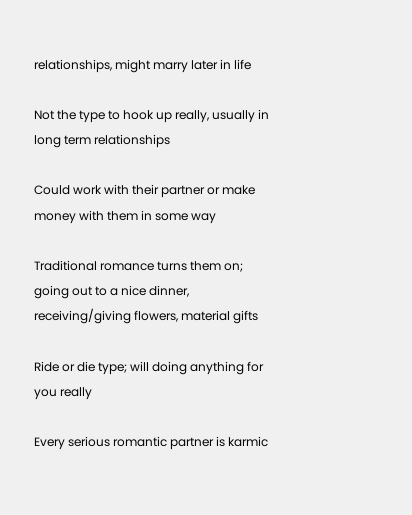relationships, might marry later in life

Not the type to hook up really, usually in long term relationships

Could work with their partner or make money with them in some way

Traditional romance turns them on; going out to a nice dinner, receiving/giving flowers, material gifts

Ride or die type; will doing anything for you really

Every serious romantic partner is karmic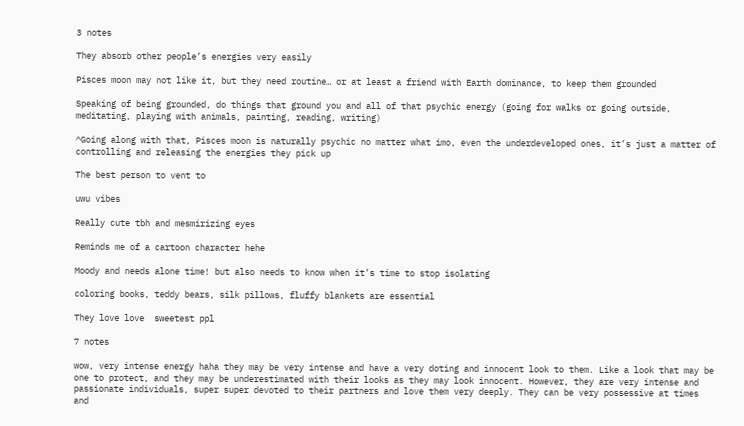3 notes

They absorb other people’s energies very easily

Pisces moon may not like it, but they need routine… or at least a friend with Earth dominance, to keep them grounded

Speaking of being grounded, do things that ground you and all of that psychic energy (going for walks or going outside, meditating, playing with animals, painting, reading, writing)

^Going along with that, Pisces moon is naturally psychic no matter what imo, even the underdeveloped ones, it’s just a matter of controlling and releasing the energies they pick up

The best person to vent to

uwu vibes

Really cute tbh and mesmirizing eyes

Reminds me of a cartoon character hehe

Moody and needs alone time! but also needs to know when it’s time to stop isolating

coloring books, teddy bears, silk pillows, fluffy blankets are essential

They love love  sweetest ppl

7 notes

wow, very intense energy haha they may be very intense and have a very doting and innocent look to them. Like a look that may be one to protect, and they may be underestimated with their looks as they may look innocent. However, they are very intense and passionate individuals, super super devoted to their partners and love them very deeply. They can be very possessive at times and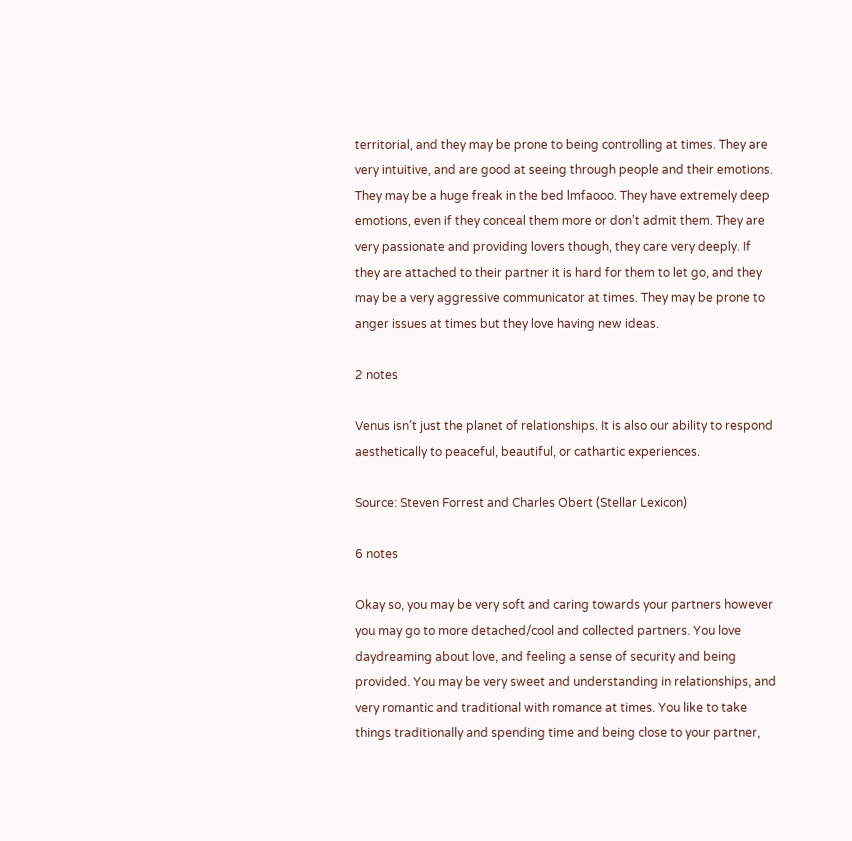territorial, and they may be prone to being controlling at times. They are very intuitive, and are good at seeing through people and their emotions. They may be a huge freak in the bed lmfaooo. They have extremely deep emotions, even if they conceal them more or don’t admit them. They are very passionate and providing lovers though, they care very deeply. If they are attached to their partner it is hard for them to let go, and they may be a very aggressive communicator at times. They may be prone to anger issues at times but they love having new ideas.

2 notes

Venus isn’t just the planet of relationships. It is also our ability to respond aesthetically to peaceful, beautiful, or cathartic experiences.

Source: Steven Forrest and Charles Obert (Stellar Lexicon)

6 notes

Okay so, you may be very soft and caring towards your partners however you may go to more detached/cool and collected partners. You love daydreaming about love, and feeling a sense of security and being provided. You may be very sweet and understanding in relationships, and very romantic and traditional with romance at times. You like to take things traditionally and spending time and being close to your partner,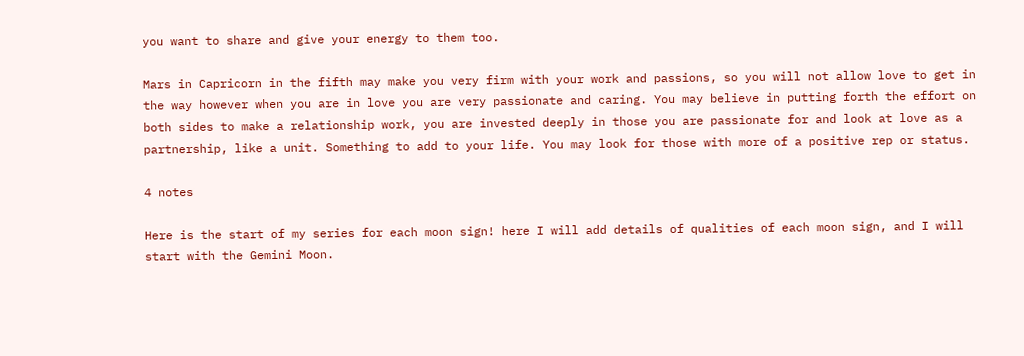you want to share and give your energy to them too.

Mars in Capricorn in the fifth may make you very firm with your work and passions, so you will not allow love to get in the way however when you are in love you are very passionate and caring. You may believe in putting forth the effort on both sides to make a relationship work, you are invested deeply in those you are passionate for and look at love as a partnership, like a unit. Something to add to your life. You may look for those with more of a positive rep or status.

4 notes

Here is the start of my series for each moon sign! here I will add details of qualities of each moon sign, and I will start with the Gemini Moon.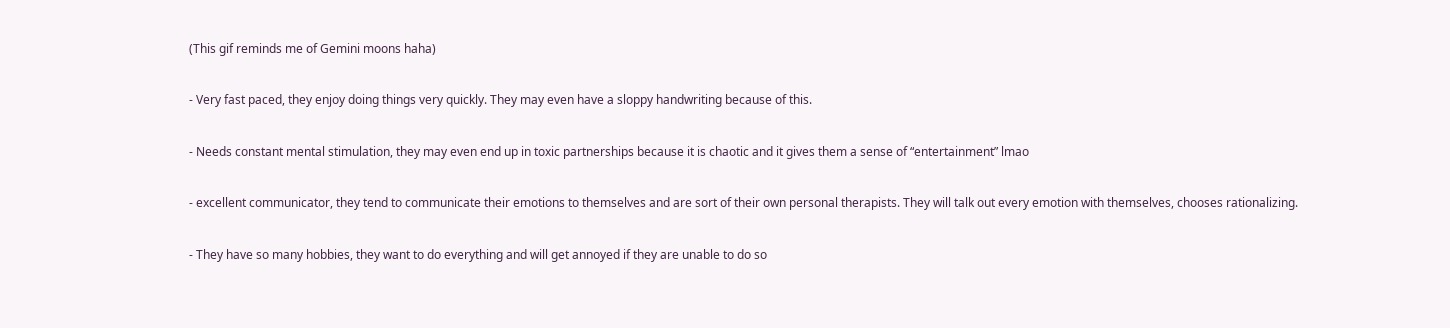(This gif reminds me of Gemini moons haha)

- Very fast paced, they enjoy doing things very quickly. They may even have a sloppy handwriting because of this.

- Needs constant mental stimulation, they may even end up in toxic partnerships because it is chaotic and it gives them a sense of “entertainment” lmao

- excellent communicator, they tend to communicate their emotions to themselves and are sort of their own personal therapists. They will talk out every emotion with themselves, chooses rationalizing.

- They have so many hobbies, they want to do everything and will get annoyed if they are unable to do so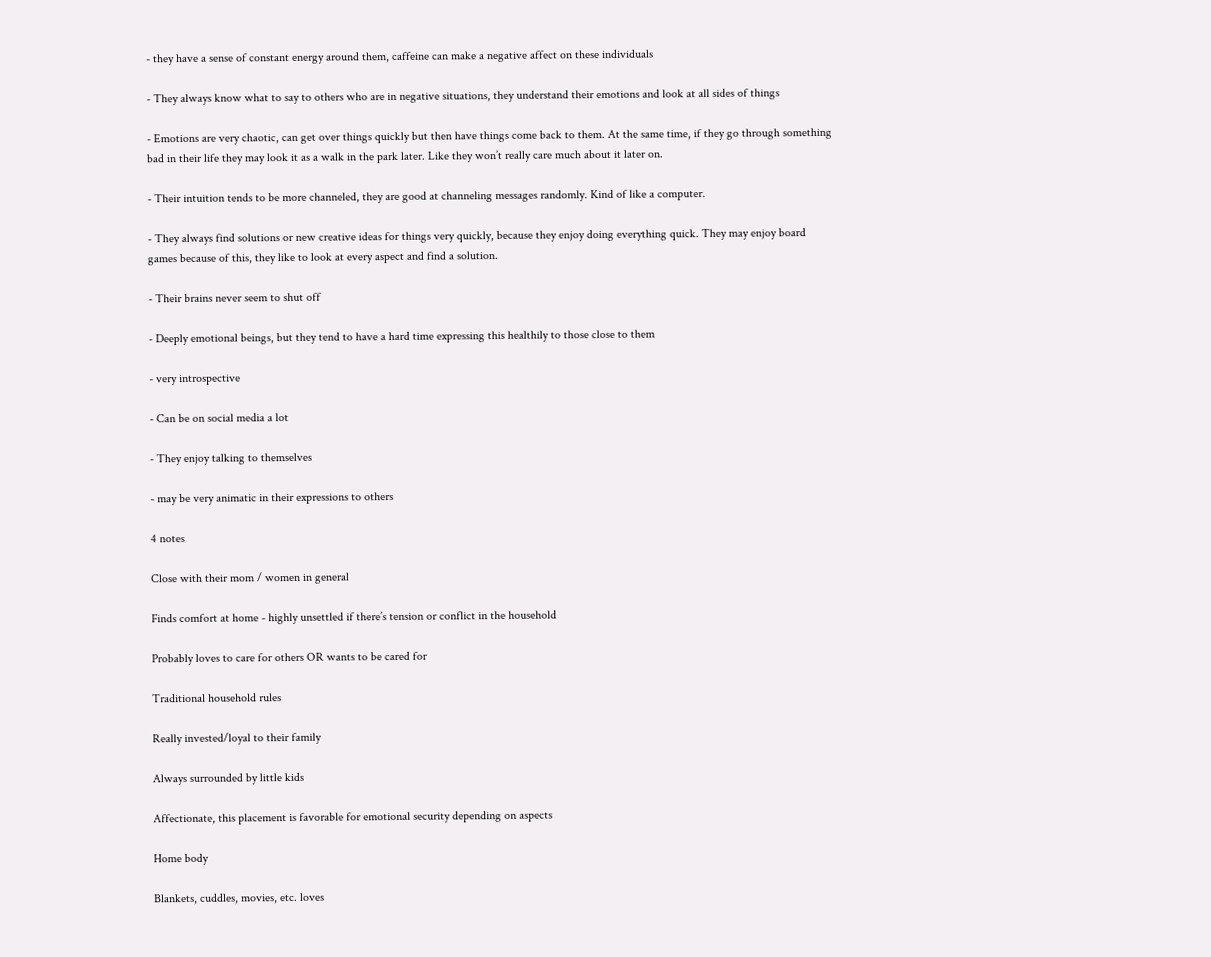- they have a sense of constant energy around them, caffeine can make a negative affect on these individuals

- They always know what to say to others who are in negative situations, they understand their emotions and look at all sides of things

- Emotions are very chaotic, can get over things quickly but then have things come back to them. At the same time, if they go through something bad in their life they may look it as a walk in the park later. Like they won’t really care much about it later on.

- Their intuition tends to be more channeled, they are good at channeling messages randomly. Kind of like a computer.

- They always find solutions or new creative ideas for things very quickly, because they enjoy doing everything quick. They may enjoy board games because of this, they like to look at every aspect and find a solution.

- Their brains never seem to shut off

- Deeply emotional beings, but they tend to have a hard time expressing this healthily to those close to them

- very introspective

- Can be on social media a lot

- They enjoy talking to themselves

- may be very animatic in their expressions to others

4 notes

Close with their mom / women in general

Finds comfort at home - highly unsettled if there’s tension or conflict in the household

Probably loves to care for others OR wants to be cared for

Traditional household rules

Really invested/loyal to their family

Always surrounded by little kids

Affectionate, this placement is favorable for emotional security depending on aspects

Home body

Blankets, cuddles, movies, etc. loves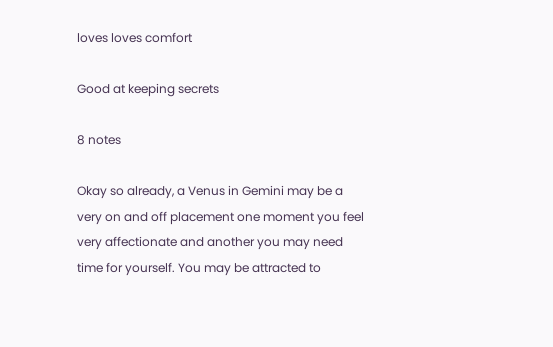loves loves comfort

Good at keeping secrets

8 notes

Okay so already, a Venus in Gemini may be a very on and off placement one moment you feel very affectionate and another you may need time for yourself. You may be attracted to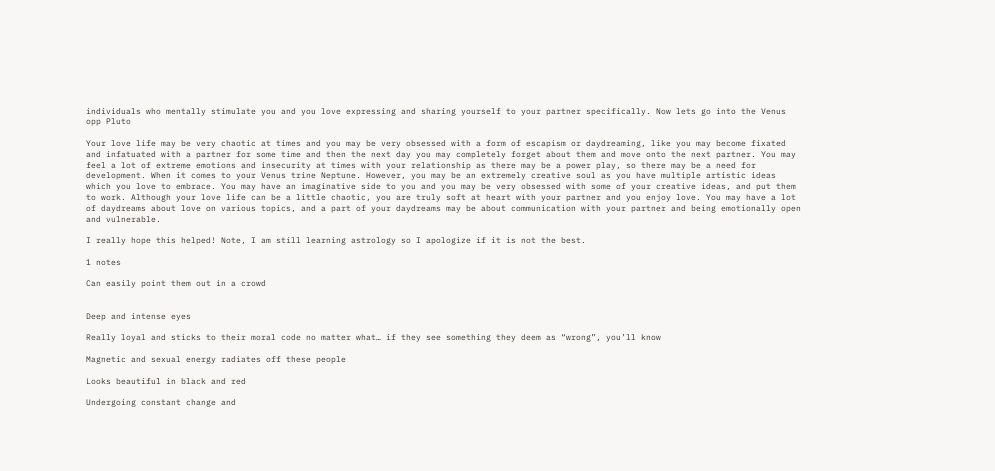individuals who mentally stimulate you and you love expressing and sharing yourself to your partner specifically. Now lets go into the Venus opp Pluto

Your love life may be very chaotic at times and you may be very obsessed with a form of escapism or daydreaming, like you may become fixated and infatuated with a partner for some time and then the next day you may completely forget about them and move onto the next partner. You may feel a lot of extreme emotions and insecurity at times with your relationship as there may be a power play, so there may be a need for development. When it comes to your Venus trine Neptune. However, you may be an extremely creative soul as you have multiple artistic ideas which you love to embrace. You may have an imaginative side to you and you may be very obsessed with some of your creative ideas, and put them to work. Although your love life can be a little chaotic, you are truly soft at heart with your partner and you enjoy love. You may have a lot of daydreams about love on various topics, and a part of your daydreams may be about communication with your partner and being emotionally open and vulnerable.

I really hope this helped! Note, I am still learning astrology so I apologize if it is not the best.

1 notes

Can easily point them out in a crowd


Deep and intense eyes

Really loyal and sticks to their moral code no matter what… if they see something they deem as “wrong”, you’ll know

Magnetic and sexual energy radiates off these people

Looks beautiful in black and red

Undergoing constant change and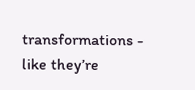transformations - like they’re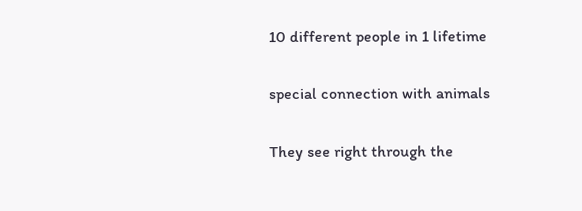10 different people in 1 lifetime

special connection with animals

They see right through the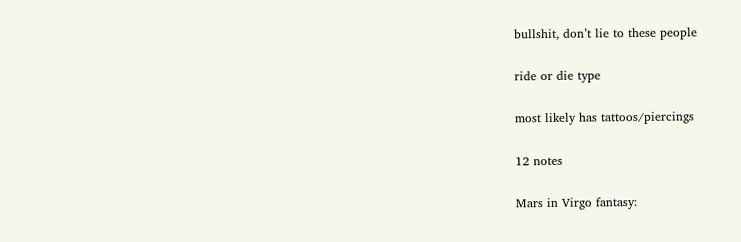bullshit, don’t lie to these people

ride or die type

most likely has tattoos/piercings

12 notes

Mars in Virgo fantasy: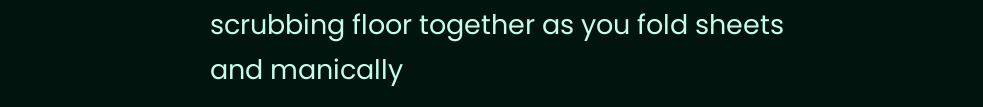scrubbing floor together as you fold sheets and manically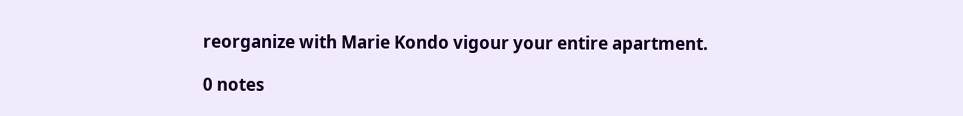reorganize with Marie Kondo vigour your entire apartment.

0 notes